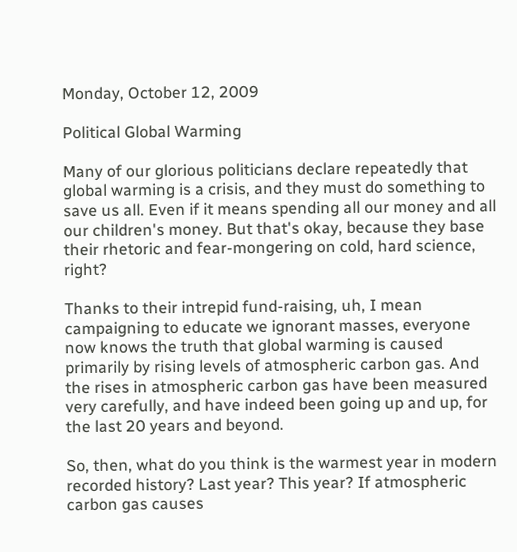Monday, October 12, 2009

Political Global Warming

Many of our glorious politicians declare repeatedly that global warming is a crisis, and they must do something to save us all. Even if it means spending all our money and all our children's money. But that's okay, because they base their rhetoric and fear-mongering on cold, hard science, right?

Thanks to their intrepid fund-raising, uh, I mean campaigning to educate we ignorant masses, everyone now knows the truth that global warming is caused primarily by rising levels of atmospheric carbon gas. And the rises in atmospheric carbon gas have been measured very carefully, and have indeed been going up and up, for the last 20 years and beyond.

So, then, what do you think is the warmest year in modern recorded history? Last year? This year? If atmospheric carbon gas causes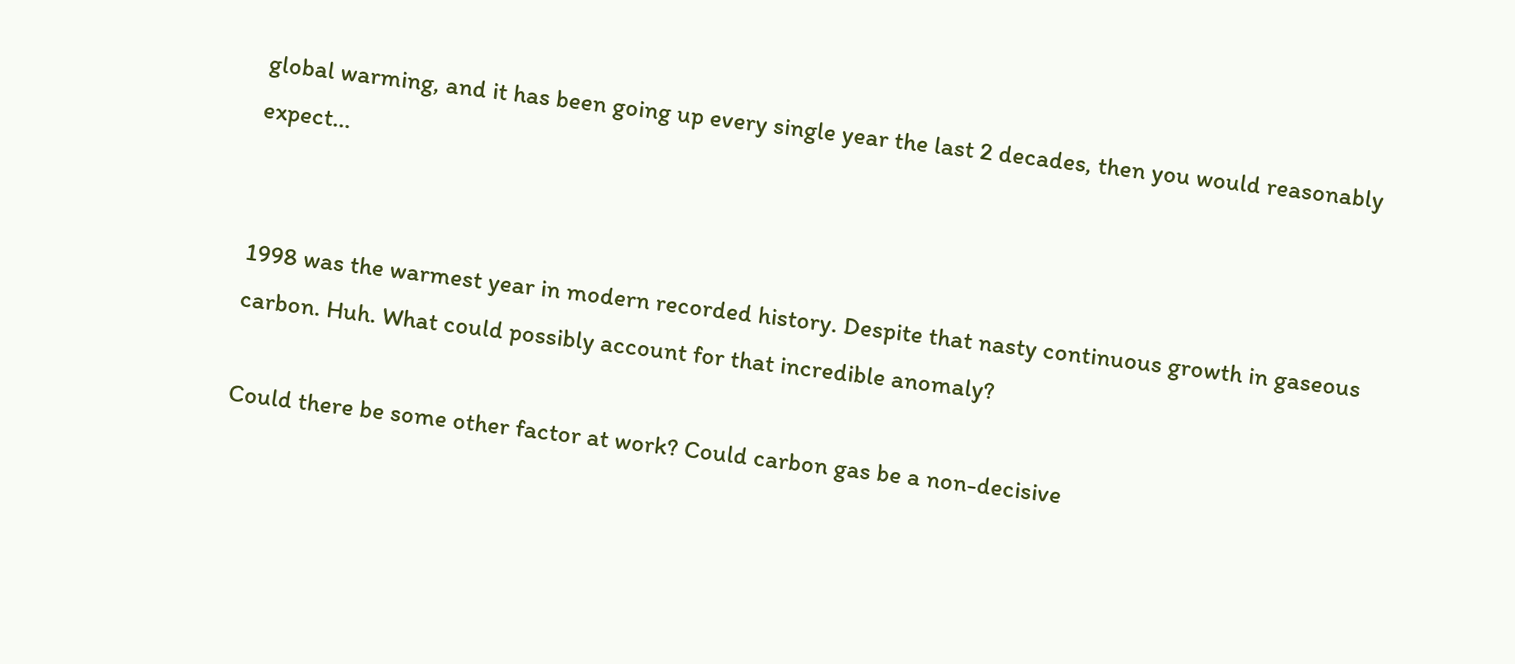global warming, and it has been going up every single year the last 2 decades, then you would reasonably expect...


1998 was the warmest year in modern recorded history. Despite that nasty continuous growth in gaseous carbon. Huh. What could possibly account for that incredible anomaly?

Could there be some other factor at work? Could carbon gas be a non-decisive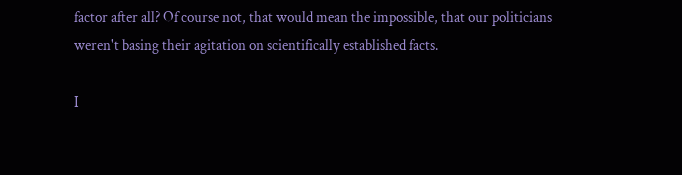factor after all? Of course not, that would mean the impossible, that our politicians weren't basing their agitation on scientifically established facts.

I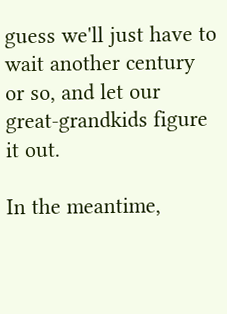guess we'll just have to wait another century or so, and let our great-grandkids figure it out.

In the meantime,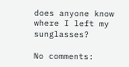does anyone know where I left my sunglasses?

No comments: